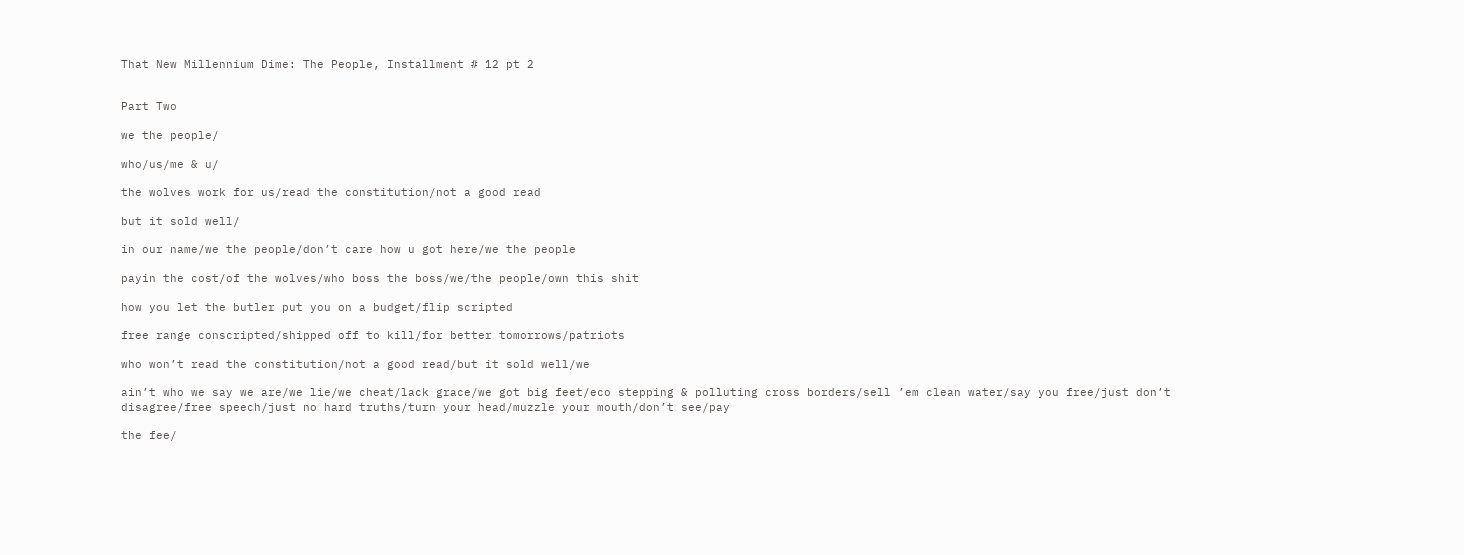That New Millennium Dime: The People, Installment # 12 pt 2


Part Two

we the people/

who/us/me & u/

the wolves work for us/read the constitution/not a good read

but it sold well/

in our name/we the people/don’t care how u got here/we the people

payin the cost/of the wolves/who boss the boss/we/the people/own this shit

how you let the butler put you on a budget/flip scripted

free range conscripted/shipped off to kill/for better tomorrows/patriots

who won’t read the constitution/not a good read/but it sold well/we

ain’t who we say we are/we lie/we cheat/lack grace/we got big feet/eco stepping & polluting cross borders/sell ’em clean water/say you free/just don’t disagree/free speech/just no hard truths/turn your head/muzzle your mouth/don’t see/pay

the fee/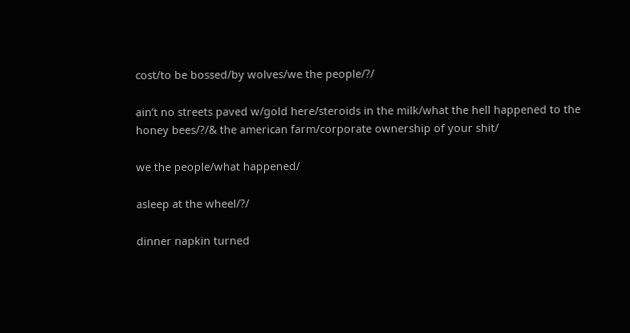cost/to be bossed/by wolves/we the people/?/

ain’t no streets paved w/gold here/steroids in the milk/what the hell happened to the honey bees/?/& the american farm/corporate ownership of your shit/

we the people/what happened/

asleep at the wheel/?/

dinner napkin turned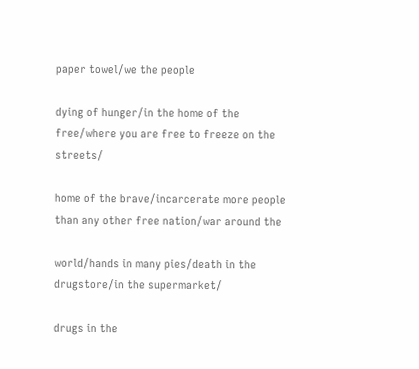paper towel/we the people

dying of hunger/in the home of the free/where you are free to freeze on the streets/

home of the brave/incarcerate more people than any other free nation/war around the

world/hands in many pies/death in the drugstore/in the supermarket/

drugs in the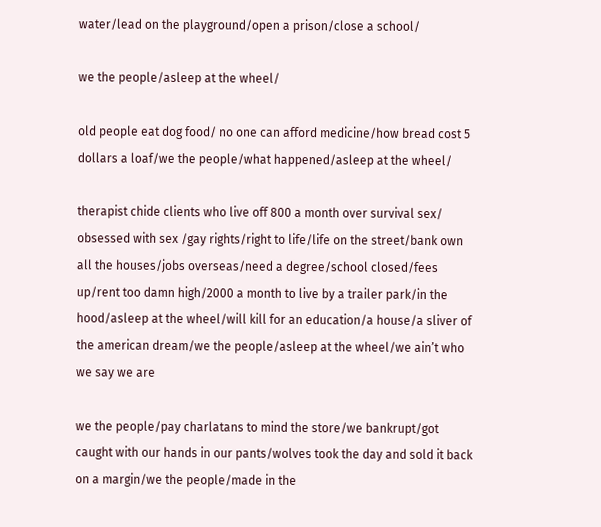water/lead on the playground/open a prison/close a school/

we the people/asleep at the wheel/

old people eat dog food/ no one can afford medicine/how bread cost 5 dollars a loaf/we the people/what happened/asleep at the wheel/

therapist chide clients who live off 800 a month over survival sex/ obsessed with sex /gay rights/right to life/life on the street/bank own all the houses/jobs overseas/need a degree/school closed/fees up/rent too damn high/2000 a month to live by a trailer park/in the hood/asleep at the wheel/will kill for an education/a house/a sliver of the american dream/we the people/asleep at the wheel/we ain’t who we say we are

we the people/pay charlatans to mind the store/we bankrupt/got caught with our hands in our pants/wolves took the day and sold it back on a margin/we the people/made in the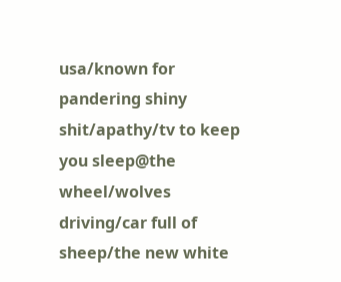usa/known for pandering shiny shit/apathy/tv to keep you sleep@the wheel/wolves driving/car full of sheep/the new white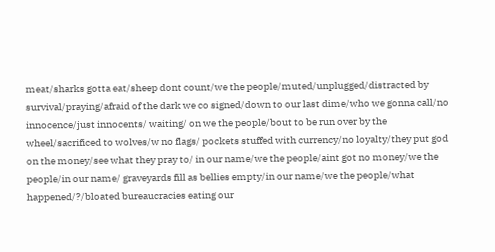meat/sharks gotta eat/sheep dont count/we the people/muted/unplugged/distracted by survival/praying/afraid of the dark we co signed/down to our last dime/who we gonna call/no innocence/just innocents/ waiting/ on we the people/bout to be run over by the wheel/sacrificed to wolves/w no flags/ pockets stuffed with currency/no loyalty/they put god on the money/see what they pray to/ in our name/we the people/aint got no money/we the people/in our name/ graveyards fill as bellies empty/in our name/we the people/what happened/?/bloated bureaucracies eating our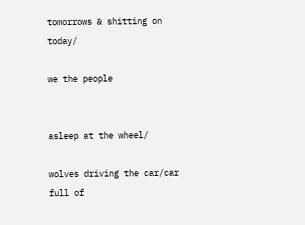tomorrows & shitting on today/

we the people


asleep at the wheel/

wolves driving the car/car full of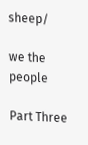sheep/

we the people

Part Three